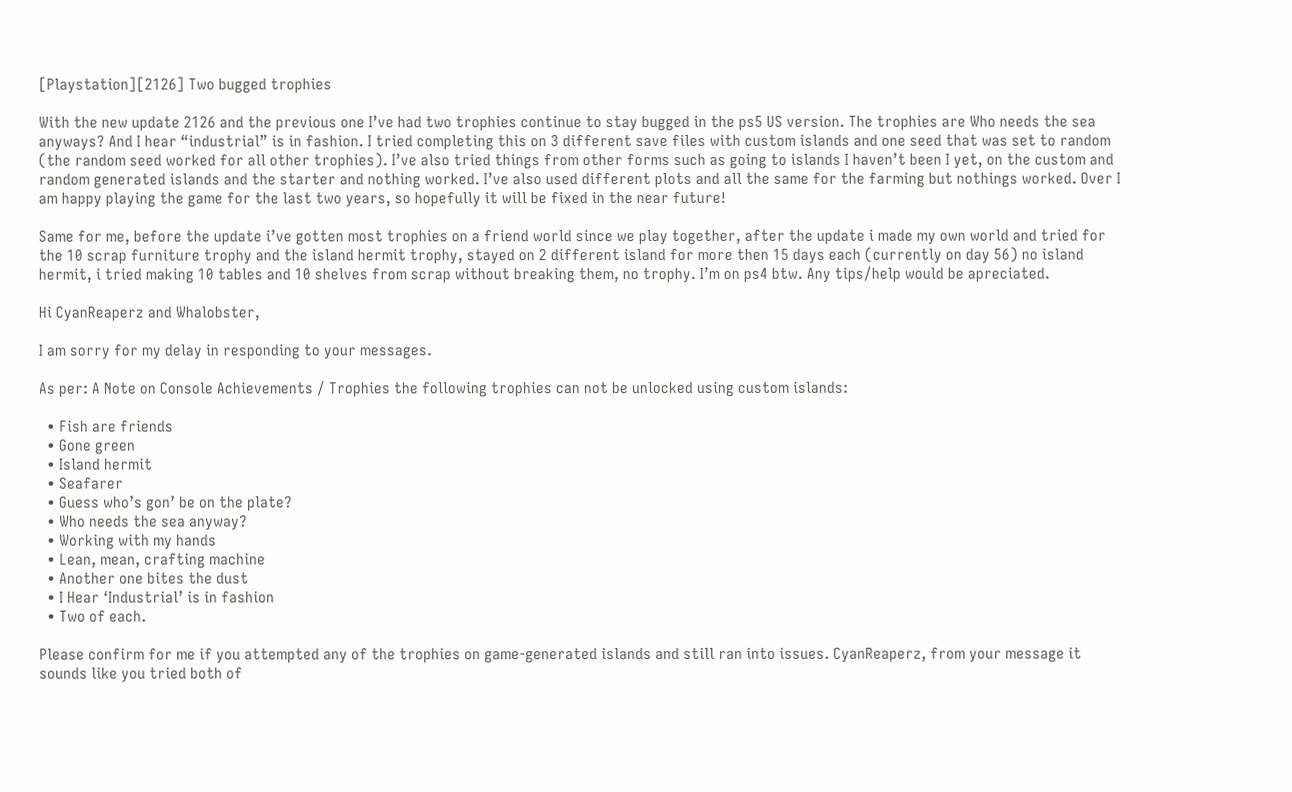[Playstation][2126] Two bugged trophies

With the new update 2126 and the previous one I’ve had two trophies continue to stay bugged in the ps5 US version. The trophies are Who needs the sea anyways? And I hear “industrial” is in fashion. I tried completing this on 3 different save files with custom islands and one seed that was set to random (the random seed worked for all other trophies). I’ve also tried things from other forms such as going to islands I haven’t been I yet, on the custom and random generated islands and the starter and nothing worked. I’ve also used different plots and all the same for the farming but nothings worked. Over I am happy playing the game for the last two years, so hopefully it will be fixed in the near future!

Same for me, before the update i’ve gotten most trophies on a friend world since we play together, after the update i made my own world and tried for the 10 scrap furniture trophy and the island hermit trophy, stayed on 2 different island for more then 15 days each (currently on day 56) no island hermit, i tried making 10 tables and 10 shelves from scrap without breaking them, no trophy. I’m on ps4 btw. Any tips/help would be apreciated.

Hi CyanReaperz and Whalobster,

I am sorry for my delay in responding to your messages.

As per: A Note on Console Achievements / Trophies the following trophies can not be unlocked using custom islands:

  • Fish are friends
  • Gone green
  • Island hermit
  • Seafarer
  • Guess who’s gon’ be on the plate?
  • Who needs the sea anyway?
  • Working with my hands
  • Lean, mean, crafting machine
  • Another one bites the dust
  • I Hear ‘Industrial’ is in fashion
  • Two of each.

Please confirm for me if you attempted any of the trophies on game-generated islands and still ran into issues. CyanReaperz, from your message it sounds like you tried both of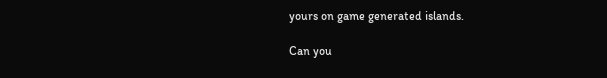yours on game generated islands.

Can you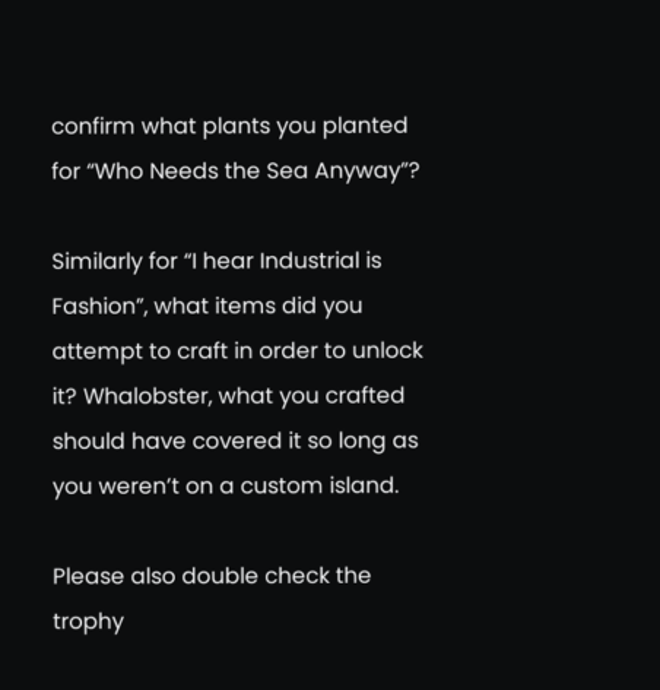confirm what plants you planted for “Who Needs the Sea Anyway”?

Similarly for “I hear Industrial is Fashion”, what items did you attempt to craft in order to unlock it? Whalobster, what you crafted should have covered it so long as you weren’t on a custom island.

Please also double check the trophy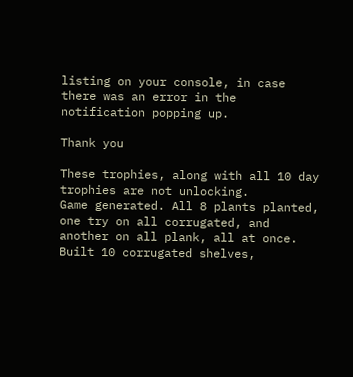listing on your console, in case there was an error in the notification popping up.

Thank you

These trophies, along with all 10 day trophies are not unlocking.
Game generated. All 8 plants planted, one try on all corrugated, and another on all plank, all at once.
Built 10 corrugated shelves,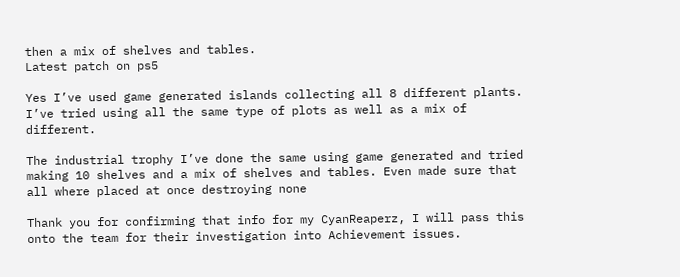then a mix of shelves and tables.
Latest patch on ps5

Yes I’ve used game generated islands collecting all 8 different plants. I’ve tried using all the same type of plots as well as a mix of different.

The industrial trophy I’ve done the same using game generated and tried making 10 shelves and a mix of shelves and tables. Even made sure that all where placed at once destroying none

Thank you for confirming that info for my CyanReaperz, I will pass this onto the team for their investigation into Achievement issues.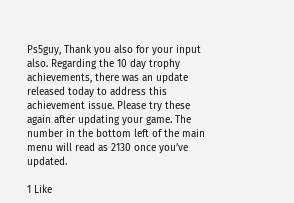Ps5guy, Thank you also for your input also. Regarding the 10 day trophy achievements, there was an update released today to address this achievement issue. Please try these again after updating your game. The number in the bottom left of the main menu will read as 2130 once you’ve updated.

1 Like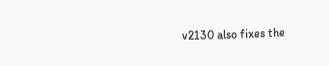v2130 also fixes the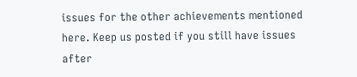issues for the other achievements mentioned here. Keep us posted if you still have issues after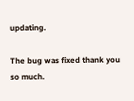updating.

The bug was fixed thank you so much.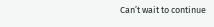Can’t wait to continue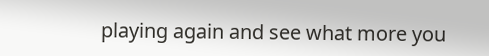playing again and see what more you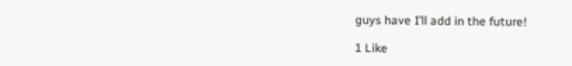guys have I’ll add in the future!

1 Like